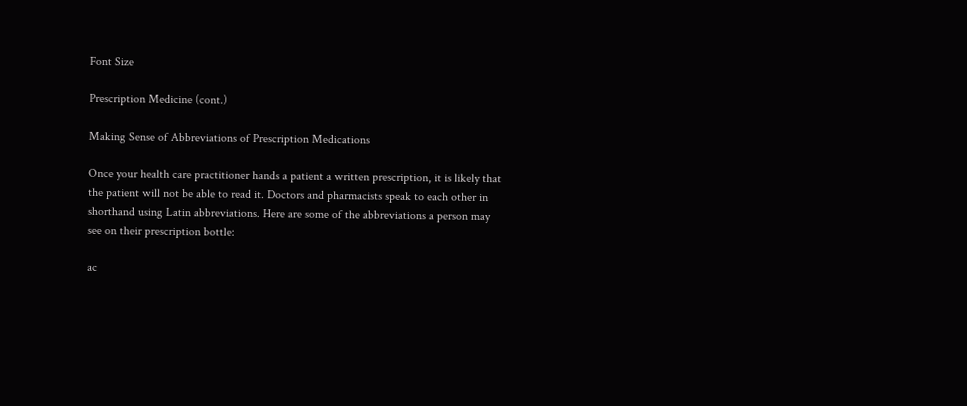Font Size

Prescription Medicine (cont.)

Making Sense of Abbreviations of Prescription Medications

Once your health care practitioner hands a patient a written prescription, it is likely that the patient will not be able to read it. Doctors and pharmacists speak to each other in shorthand using Latin abbreviations. Here are some of the abbreviations a person may see on their prescription bottle:

ac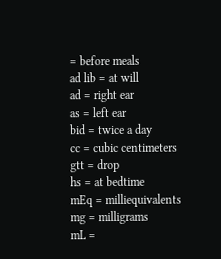= before meals
ad lib = at will
ad = right ear
as = left ear
bid = twice a day
cc = cubic centimeters
gtt = drop
hs = at bedtime
mEq = milliequivalents
mg = milligrams
mL =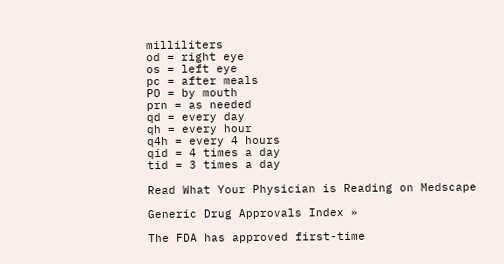milliliters
od = right eye
os = left eye
pc = after meals
PO = by mouth
prn = as needed
qd = every day
qh = every hour
q4h = every 4 hours
qid = 4 times a day
tid = 3 times a day

Read What Your Physician is Reading on Medscape

Generic Drug Approvals Index »

The FDA has approved first-time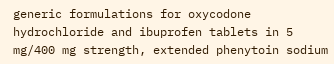generic formulations for oxycodone hydrochloride and ibuprofen tablets in 5 mg/400 mg strength, extended phenytoin sodium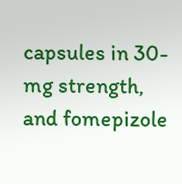capsules in 30-mg strength, and fomepizole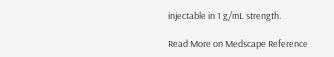injectable in 1 g/mL strength.

Read More on Medscape Reference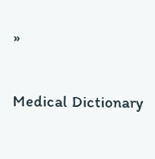»

Medical Dictionary